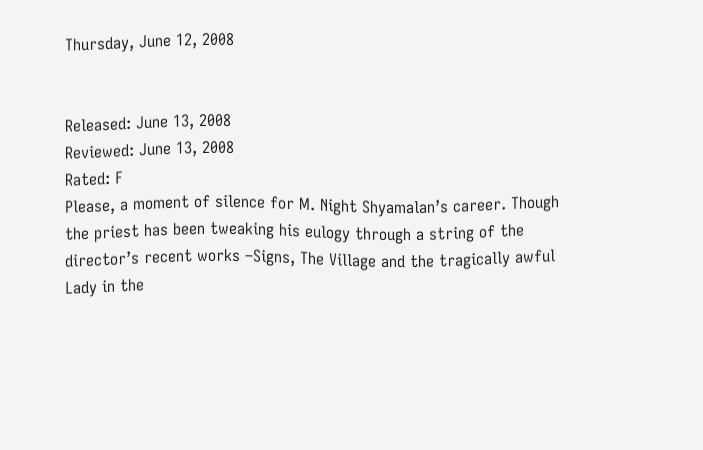Thursday, June 12, 2008


Released: June 13, 2008
Reviewed: June 13, 2008
Rated: F
Please, a moment of silence for M. Night Shyamalan’s career. Though the priest has been tweaking his eulogy through a string of the director’s recent works –Signs, The Village and the tragically awful Lady in the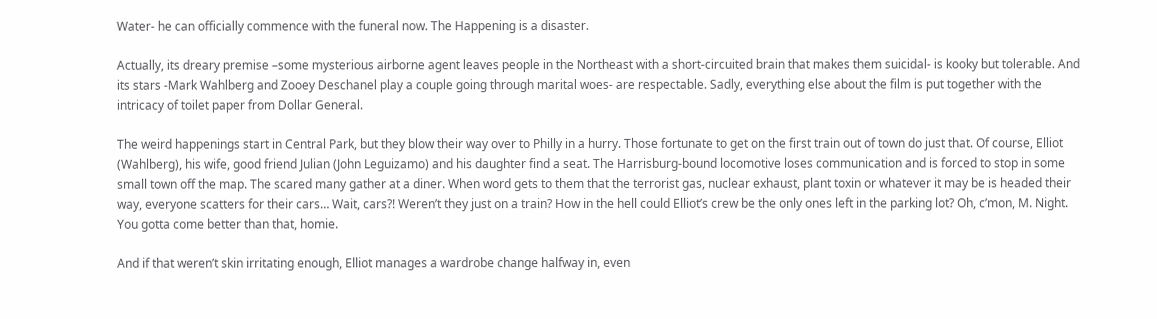Water- he can officially commence with the funeral now. The Happening is a disaster.

Actually, its dreary premise –some mysterious airborne agent leaves people in the Northeast with a short-circuited brain that makes them suicidal- is kooky but tolerable. And its stars -Mark Wahlberg and Zooey Deschanel play a couple going through marital woes- are respectable. Sadly, everything else about the film is put together with the intricacy of toilet paper from Dollar General.

The weird happenings start in Central Park, but they blow their way over to Philly in a hurry. Those fortunate to get on the first train out of town do just that. Of course, Elliot (Wahlberg), his wife, good friend Julian (John Leguizamo) and his daughter find a seat. The Harrisburg-bound locomotive loses communication and is forced to stop in some small town off the map. The scared many gather at a diner. When word gets to them that the terrorist gas, nuclear exhaust, plant toxin or whatever it may be is headed their way, everyone scatters for their cars… Wait, cars?! Weren’t they just on a train? How in the hell could Elliot’s crew be the only ones left in the parking lot? Oh, c’mon, M. Night. You gotta come better than that, homie.

And if that weren’t skin irritating enough, Elliot manages a wardrobe change halfway in, even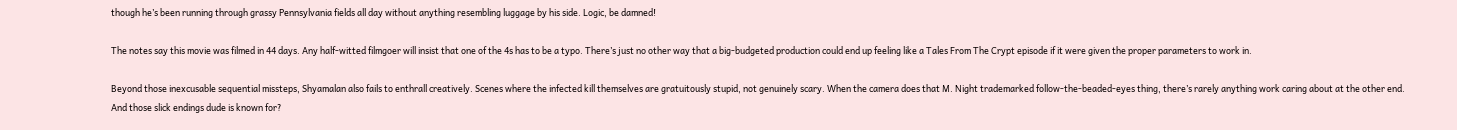though he’s been running through grassy Pennsylvania fields all day without anything resembling luggage by his side. Logic, be damned!

The notes say this movie was filmed in 44 days. Any half-witted filmgoer will insist that one of the 4s has to be a typo. There’s just no other way that a big-budgeted production could end up feeling like a Tales From The Crypt episode if it were given the proper parameters to work in.

Beyond those inexcusable sequential missteps, Shyamalan also fails to enthrall creatively. Scenes where the infected kill themselves are gratuitously stupid, not genuinely scary. When the camera does that M. Night trademarked follow-the-beaded-eyes thing, there’s rarely anything work caring about at the other end. And those slick endings dude is known for?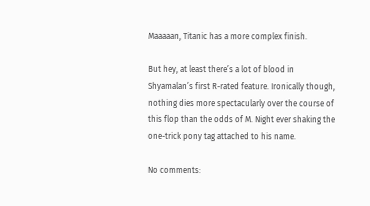Maaaaan, Titanic has a more complex finish.

But hey, at least there’s a lot of blood in Shyamalan’s first R-rated feature. Ironically though, nothing dies more spectacularly over the course of this flop than the odds of M. Night ever shaking the one-trick pony tag attached to his name.

No comments: